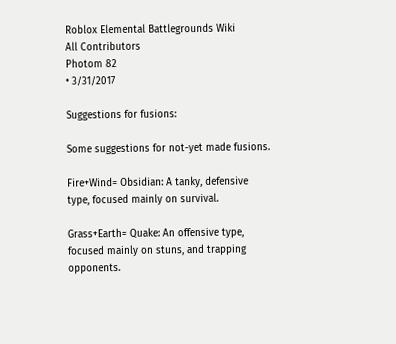Roblox Elemental Battlegrounds Wiki
All Contributors
Photom 82
• 3/31/2017

Suggestions for fusions:

Some suggestions for not-yet made fusions.

Fire+Wind= Obsidian: A tanky, defensive type, focused mainly on survival.

Grass+Earth= Quake: An offensive type, focused mainly on stuns, and trapping opponents.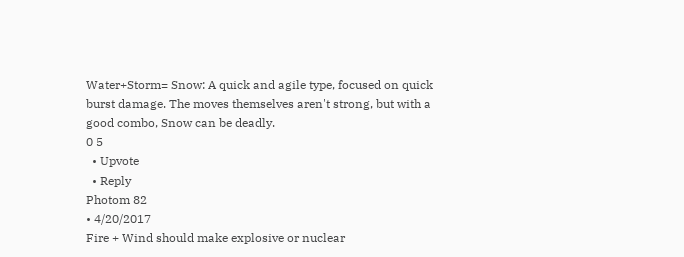Water+Storm= Snow: A quick and agile type, focused on quick burst damage. The moves themselves aren't strong, but with a good combo, Snow can be deadly.
0 5
  • Upvote
  • Reply
Photom 82
• 4/20/2017
Fire + Wind should make explosive or nuclear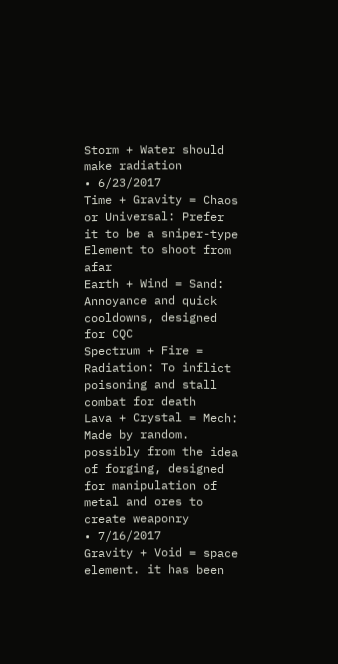Storm + Water should make radiation
• 6/23/2017
Time + Gravity = Chaos or Universal: Prefer it to be a sniper-type Element to shoot from afar
Earth + Wind = Sand: Annoyance and quick cooldowns, designed for CQC
Spectrum + Fire = Radiation: To inflict poisoning and stall combat for death
Lava + Crystal = Mech: Made by random. possibly from the idea of forging, designed for manipulation of metal and ores to create weaponry
• 7/16/2017
Gravity + Void = space element. it has been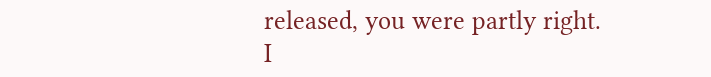released, you were partly right.
I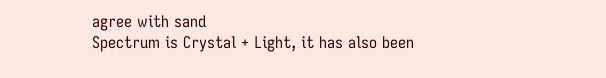agree with sand
Spectrum is Crystal + Light, it has also been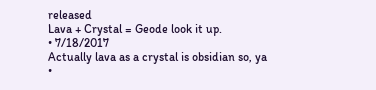released
Lava + Crystal = Geode look it up.
• 7/18/2017
Actually lava as a crystal is obsidian so, ya
•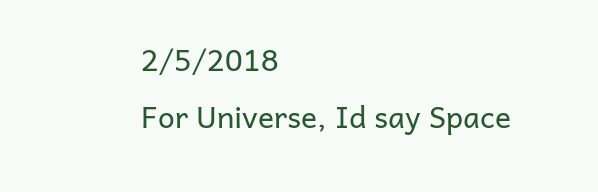2/5/2018
For Universe, Id say Space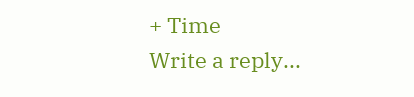+ Time
Write a reply...